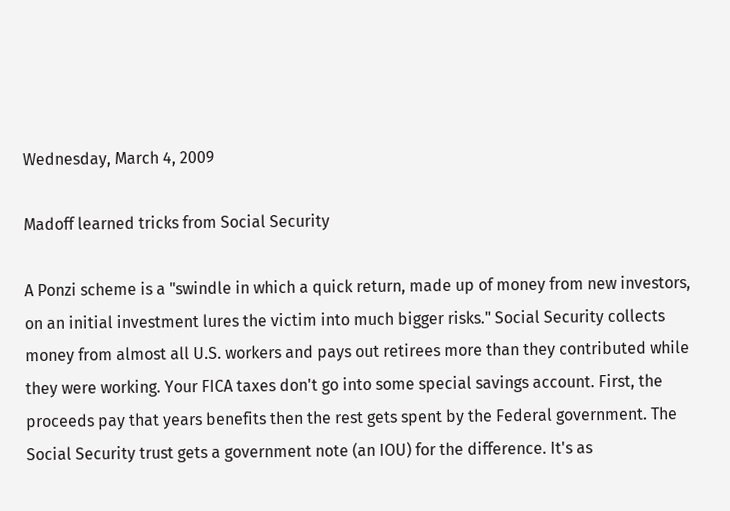Wednesday, March 4, 2009

Madoff learned tricks from Social Security

A Ponzi scheme is a "swindle in which a quick return, made up of money from new investors, on an initial investment lures the victim into much bigger risks." Social Security collects money from almost all U.S. workers and pays out retirees more than they contributed while they were working. Your FICA taxes don't go into some special savings account. First, the proceeds pay that years benefits then the rest gets spent by the Federal government. The Social Security trust gets a government note (an IOU) for the difference. It's as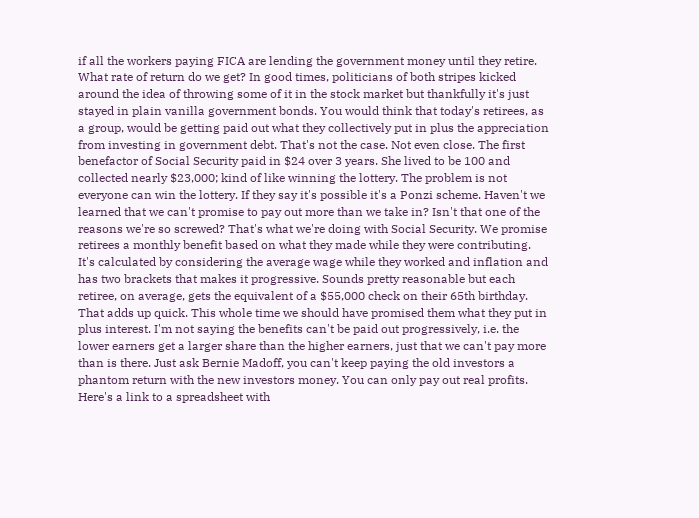if all the workers paying FICA are lending the government money until they retire. What rate of return do we get? In good times, politicians of both stripes kicked around the idea of throwing some of it in the stock market but thankfully it's just stayed in plain vanilla government bonds. You would think that today's retirees, as a group, would be getting paid out what they collectively put in plus the appreciation from investing in government debt. That's not the case. Not even close. The first benefactor of Social Security paid in $24 over 3 years. She lived to be 100 and collected nearly $23,000; kind of like winning the lottery. The problem is not everyone can win the lottery. If they say it's possible it's a Ponzi scheme. Haven't we learned that we can't promise to pay out more than we take in? Isn't that one of the reasons we're so screwed? That's what we're doing with Social Security. We promise retirees a monthly benefit based on what they made while they were contributing. It's calculated by considering the average wage while they worked and inflation and has two brackets that makes it progressive. Sounds pretty reasonable but each retiree, on average, gets the equivalent of a $55,000 check on their 65th birthday. That adds up quick. This whole time we should have promised them what they put in plus interest. I'm not saying the benefits can't be paid out progressively, i.e. the lower earners get a larger share than the higher earners, just that we can't pay more than is there. Just ask Bernie Madoff, you can't keep paying the old investors a phantom return with the new investors money. You can only pay out real profits. Here's a link to a spreadsheet with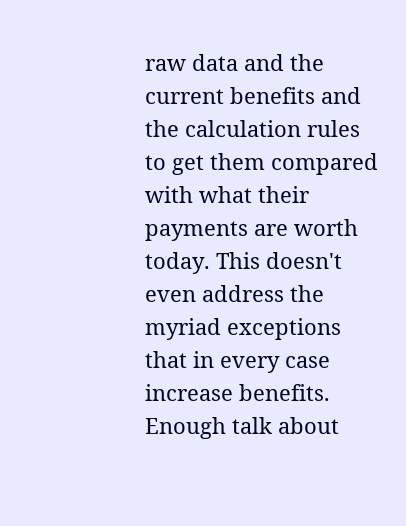raw data and the current benefits and the calculation rules to get them compared with what their payments are worth today. This doesn't even address the myriad exceptions that in every case increase benefits. Enough talk about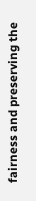fairness and preserving the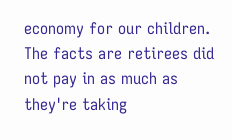economy for our children. The facts are retirees did not pay in as much as they're taking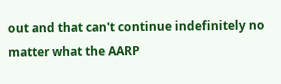out and that can't continue indefinitely no matter what the AARP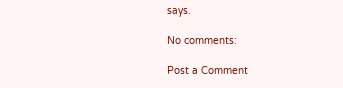says.

No comments:

Post a Comment